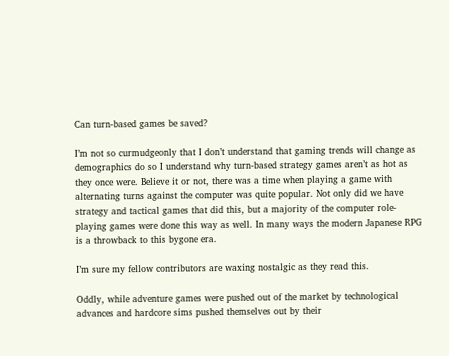Can turn-based games be saved?

I’m not so curmudgeonly that I don’t understand that gaming trends will change as demographics do so I understand why turn-based strategy games aren’t as hot as they once were. Believe it or not, there was a time when playing a game with alternating turns against the computer was quite popular. Not only did we have strategy and tactical games that did this, but a majority of the computer role-playing games were done this way as well. In many ways the modern Japanese RPG is a throwback to this bygone era.

I’m sure my fellow contributors are waxing nostalgic as they read this.

Oddly, while adventure games were pushed out of the market by technological advances and hardcore sims pushed themselves out by their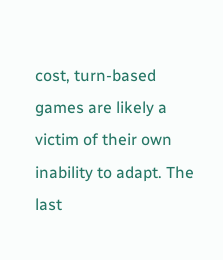cost, turn-based games are likely a victim of their own inability to adapt. The last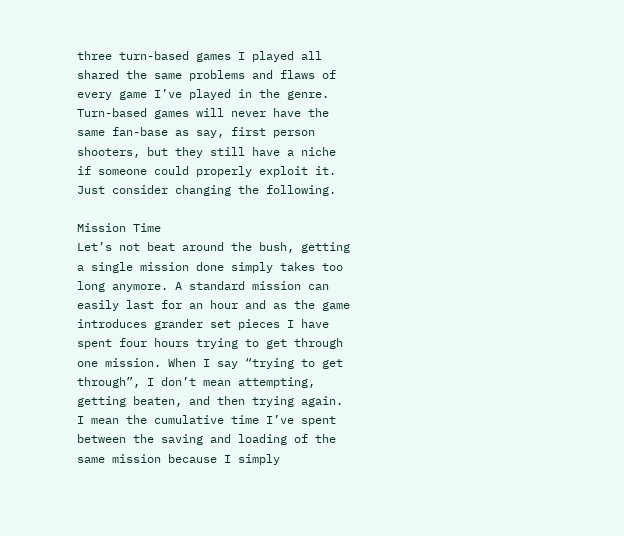three turn-based games I played all shared the same problems and flaws of every game I’ve played in the genre. Turn-based games will never have the same fan-base as say, first person shooters, but they still have a niche if someone could properly exploit it. Just consider changing the following.

Mission Time
Let’s not beat around the bush, getting a single mission done simply takes too long anymore. A standard mission can easily last for an hour and as the game introduces grander set pieces I have spent four hours trying to get through one mission. When I say “trying to get through”, I don’t mean attempting, getting beaten, and then trying again. I mean the cumulative time I’ve spent between the saving and loading of the same mission because I simply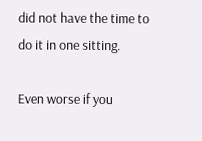did not have the time to do it in one sitting.

Even worse if you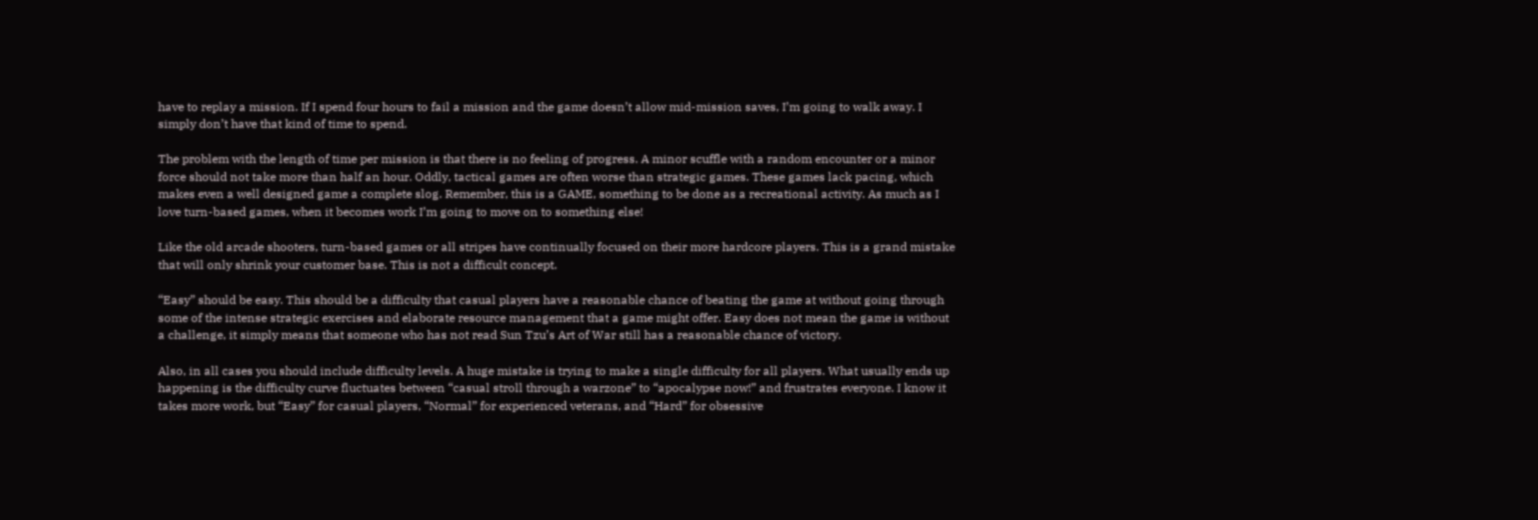have to replay a mission. If I spend four hours to fail a mission and the game doesn’t allow mid-mission saves, I’m going to walk away. I simply don’t have that kind of time to spend.

The problem with the length of time per mission is that there is no feeling of progress. A minor scuffle with a random encounter or a minor force should not take more than half an hour. Oddly, tactical games are often worse than strategic games. These games lack pacing, which makes even a well designed game a complete slog. Remember, this is a GAME, something to be done as a recreational activity. As much as I love turn-based games, when it becomes work I’m going to move on to something else!

Like the old arcade shooters, turn-based games or all stripes have continually focused on their more hardcore players. This is a grand mistake that will only shrink your customer base. This is not a difficult concept.

“Easy” should be easy. This should be a difficulty that casual players have a reasonable chance of beating the game at without going through some of the intense strategic exercises and elaborate resource management that a game might offer. Easy does not mean the game is without a challenge, it simply means that someone who has not read Sun Tzu’s Art of War still has a reasonable chance of victory.

Also, in all cases you should include difficulty levels. A huge mistake is trying to make a single difficulty for all players. What usually ends up happening is the difficulty curve fluctuates between “casual stroll through a warzone” to “apocalypse now!” and frustrates everyone. I know it takes more work, but “Easy” for casual players, “Normal” for experienced veterans, and “Hard” for obsessive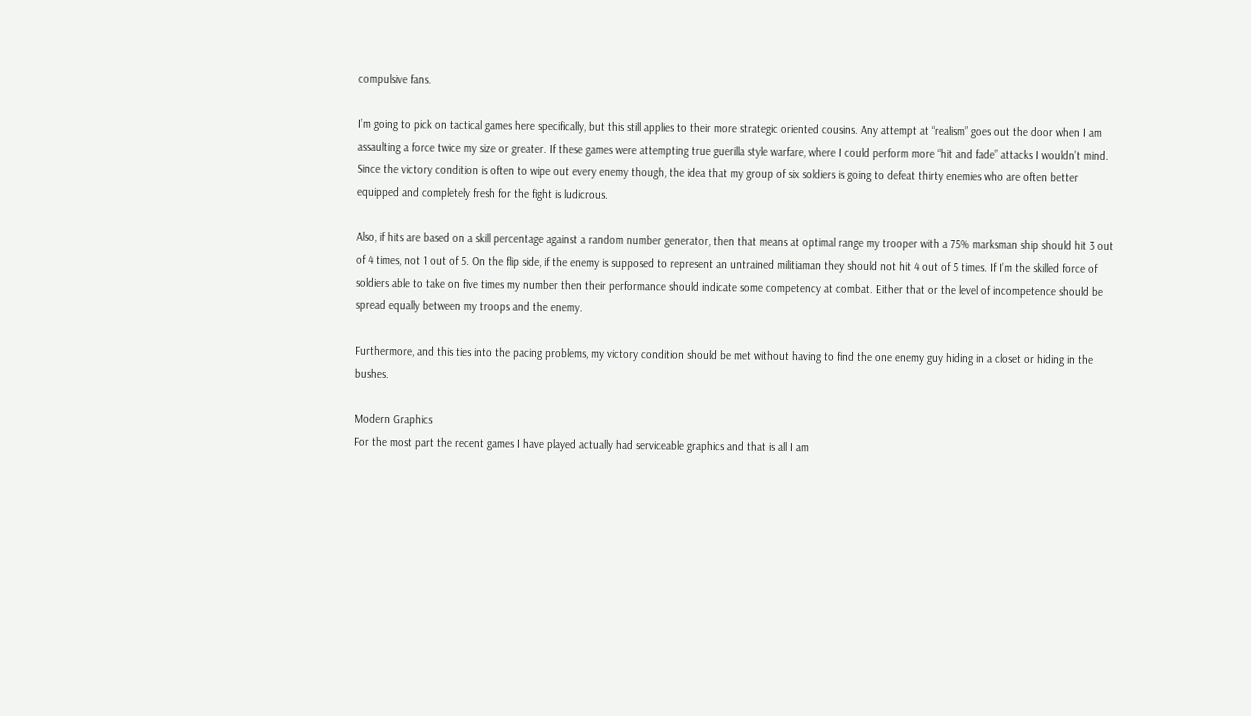compulsive fans.

I’m going to pick on tactical games here specifically, but this still applies to their more strategic oriented cousins. Any attempt at “realism” goes out the door when I am assaulting a force twice my size or greater. If these games were attempting true guerilla style warfare, where I could perform more “hit and fade” attacks I wouldn’t mind. Since the victory condition is often to wipe out every enemy though, the idea that my group of six soldiers is going to defeat thirty enemies who are often better equipped and completely fresh for the fight is ludicrous.

Also, if hits are based on a skill percentage against a random number generator, then that means at optimal range my trooper with a 75% marksman ship should hit 3 out of 4 times, not 1 out of 5. On the flip side, if the enemy is supposed to represent an untrained militiaman they should not hit 4 out of 5 times. If I’m the skilled force of soldiers able to take on five times my number then their performance should indicate some competency at combat. Either that or the level of incompetence should be spread equally between my troops and the enemy.

Furthermore, and this ties into the pacing problems, my victory condition should be met without having to find the one enemy guy hiding in a closet or hiding in the bushes.

Modern Graphics
For the most part the recent games I have played actually had serviceable graphics and that is all I am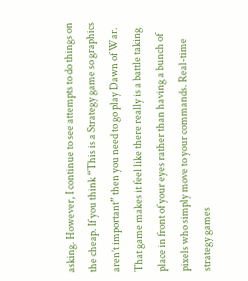asking. However, I continue to see attempts to do things on the cheap. If you think “This is a Strategy game so graphics aren’t important” then you need to go play Dawn of War. That game makes it feel like there really is a battle taking place in front of your eyes rather than having a bunch of pixels who simply move to your commands. Real-time strategy games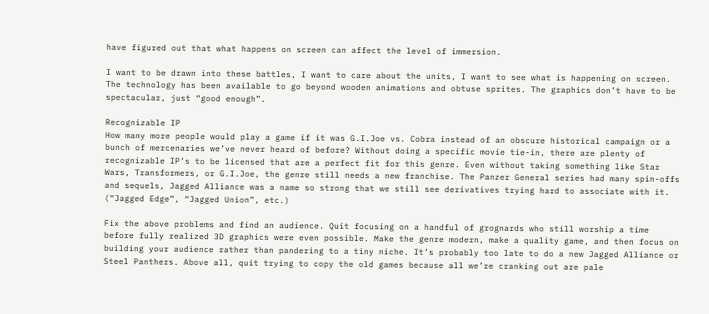have figured out that what happens on screen can affect the level of immersion.

I want to be drawn into these battles, I want to care about the units, I want to see what is happening on screen. The technology has been available to go beyond wooden animations and obtuse sprites. The graphics don’t have to be spectacular, just “good enough”.

Recognizable IP
How many more people would play a game if it was G.I.Joe vs. Cobra instead of an obscure historical campaign or a bunch of mercenaries we’ve never heard of before? Without doing a specific movie tie-in, there are plenty of recognizable IP’s to be licensed that are a perfect fit for this genre. Even without taking something like Star Wars, Transformers, or G.I.Joe, the genre still needs a new franchise. The Panzer General series had many spin-offs and sequels, Jagged Alliance was a name so strong that we still see derivatives trying hard to associate with it. (“Jagged Edge”, “Jagged Union”, etc.)

Fix the above problems and find an audience. Quit focusing on a handful of grognards who still worship a time before fully realized 3D graphics were even possible. Make the genre modern, make a quality game, and then focus on building your audience rather than pandering to a tiny niche. It’s probably too late to do a new Jagged Alliance or Steel Panthers. Above all, quit trying to copy the old games because all we’re cranking out are pale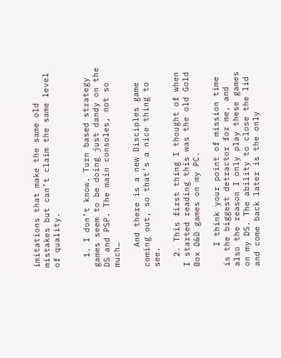imitations that make the same old mistakes but can’t claim the same level of quality.


  1. I don’t know. Turn based strategy games seem to be doing just dandy on the DS and PSP. The main consoles, not so much…

    And there is a new Disciples game coming out, so that’s a nice thing to see.

  2. This first thing I thought of when I started reading this was the old Gold Box D&D games on my PC.

    I think your point of mission time is the biggest detractor for me, and also the reason I only play these games on my DS. The ability to close the lid and come back later is the only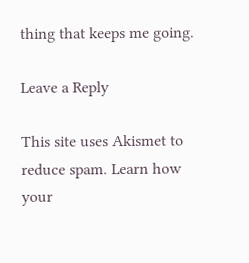thing that keeps me going.

Leave a Reply

This site uses Akismet to reduce spam. Learn how your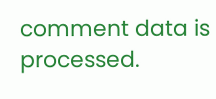comment data is processed.